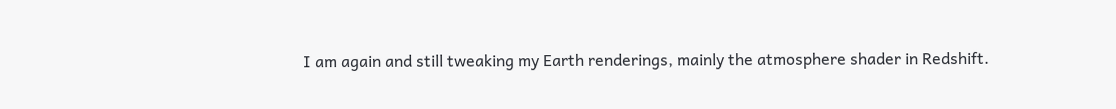I am again and still tweaking my Earth renderings, mainly the atmosphere shader in Redshift.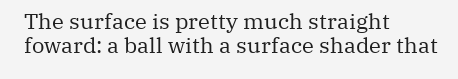The surface is pretty much straight foward: a ball with a surface shader that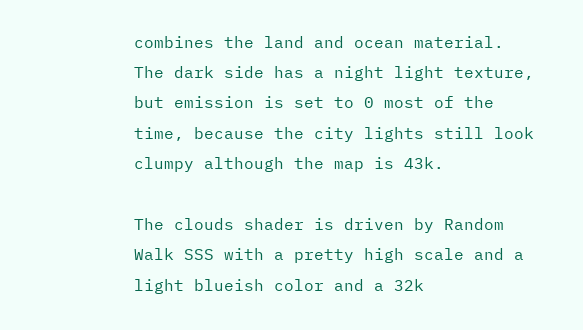combines the land and ocean material. The dark side has a night light texture, but emission is set to 0 most of the time, because the city lights still look clumpy although the map is 43k.

The clouds shader is driven by Random Walk SSS with a pretty high scale and a light blueish color and a 32k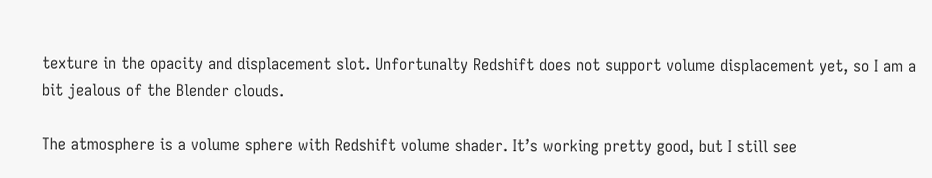texture in the opacity and displacement slot. Unfortunalty Redshift does not support volume displacement yet, so I am a bit jealous of the Blender clouds.

The atmosphere is a volume sphere with Redshift volume shader. It’s working pretty good, but I still see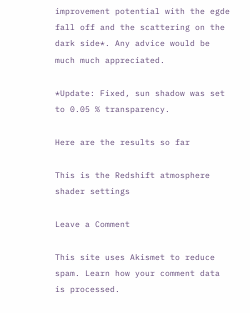improvement potential with the egde fall off and the scattering on the dark side*. Any advice would be much much appreciated.

*Update: Fixed, sun shadow was set to 0.05 % transparency.

Here are the results so far

This is the Redshift atmosphere shader settings

Leave a Comment

This site uses Akismet to reduce spam. Learn how your comment data is processed.